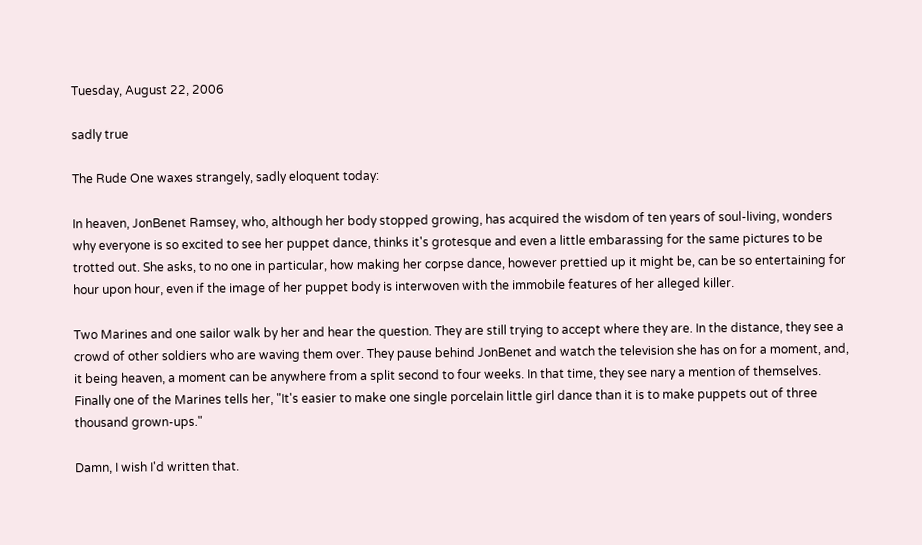Tuesday, August 22, 2006

sadly true

The Rude One waxes strangely, sadly eloquent today:

In heaven, JonBenet Ramsey, who, although her body stopped growing, has acquired the wisdom of ten years of soul-living, wonders why everyone is so excited to see her puppet dance, thinks it's grotesque and even a little embarassing for the same pictures to be trotted out. She asks, to no one in particular, how making her corpse dance, however prettied up it might be, can be so entertaining for hour upon hour, even if the image of her puppet body is interwoven with the immobile features of her alleged killer.

Two Marines and one sailor walk by her and hear the question. They are still trying to accept where they are. In the distance, they see a crowd of other soldiers who are waving them over. They pause behind JonBenet and watch the television she has on for a moment, and, it being heaven, a moment can be anywhere from a split second to four weeks. In that time, they see nary a mention of themselves. Finally one of the Marines tells her, "It's easier to make one single porcelain little girl dance than it is to make puppets out of three thousand grown-ups."

Damn, I wish I'd written that.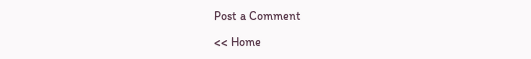Post a Comment

<< Home